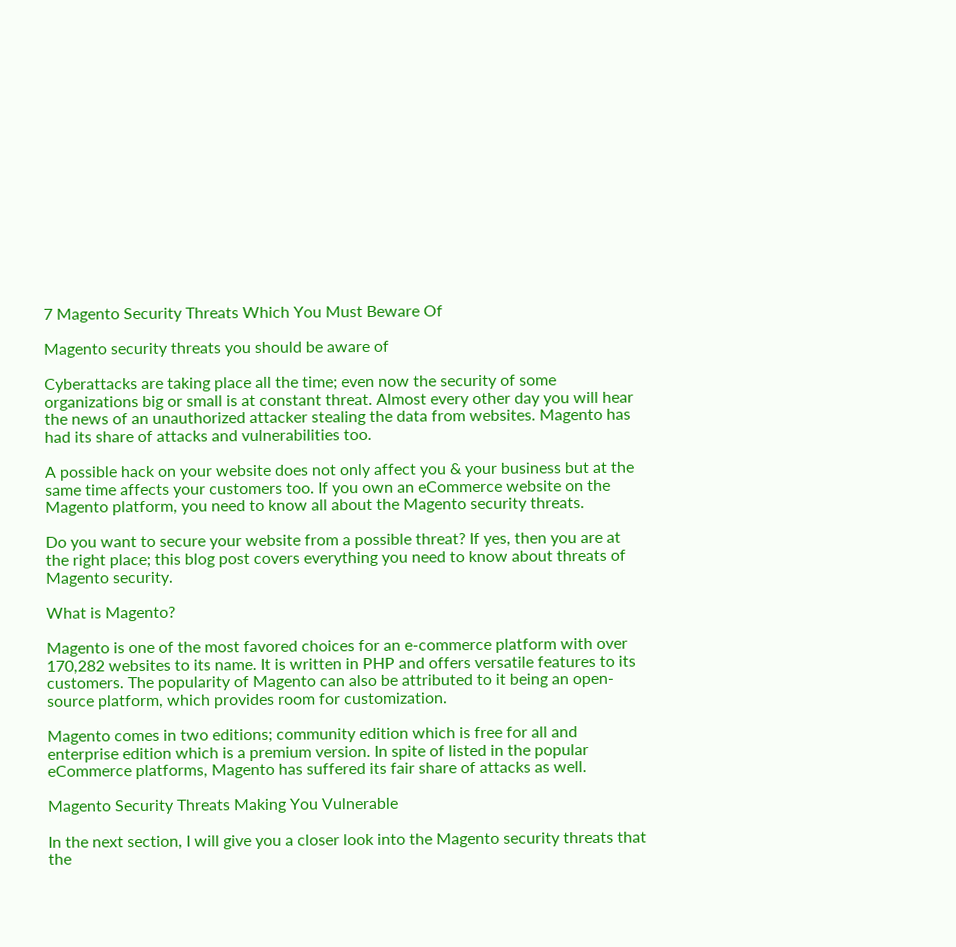7 Magento Security Threats Which You Must Beware Of

Magento security threats you should be aware of

Cyberattacks are taking place all the time; even now the security of some organizations big or small is at constant threat. Almost every other day you will hear the news of an unauthorized attacker stealing the data from websites. Magento has had its share of attacks and vulnerabilities too.

A possible hack on your website does not only affect you & your business but at the same time affects your customers too. If you own an eCommerce website on the Magento platform, you need to know all about the Magento security threats.

Do you want to secure your website from a possible threat? If yes, then you are at the right place; this blog post covers everything you need to know about threats of Magento security.

What is Magento?

Magento is one of the most favored choices for an e-commerce platform with over 170,282 websites to its name. It is written in PHP and offers versatile features to its customers. The popularity of Magento can also be attributed to it being an open-source platform, which provides room for customization.

Magento comes in two editions; community edition which is free for all and enterprise edition which is a premium version. In spite of listed in the popular eCommerce platforms, Magento has suffered its fair share of attacks as well.

Magento Security Threats Making You Vulnerable

In the next section, I will give you a closer look into the Magento security threats that the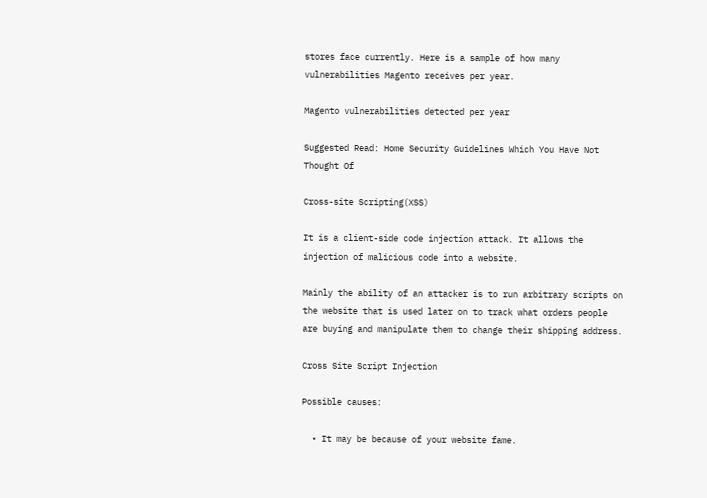stores face currently. Here is a sample of how many vulnerabilities Magento receives per year.

Magento vulnerabilities detected per year

Suggested Read: Home Security Guidelines Which You Have Not Thought Of

Cross-site Scripting(XSS)

It is a client-side code injection attack. It allows the injection of malicious code into a website.

Mainly the ability of an attacker is to run arbitrary scripts on the website that is used later on to track what orders people are buying and manipulate them to change their shipping address.

Cross Site Script Injection

Possible causes:

  • It may be because of your website fame.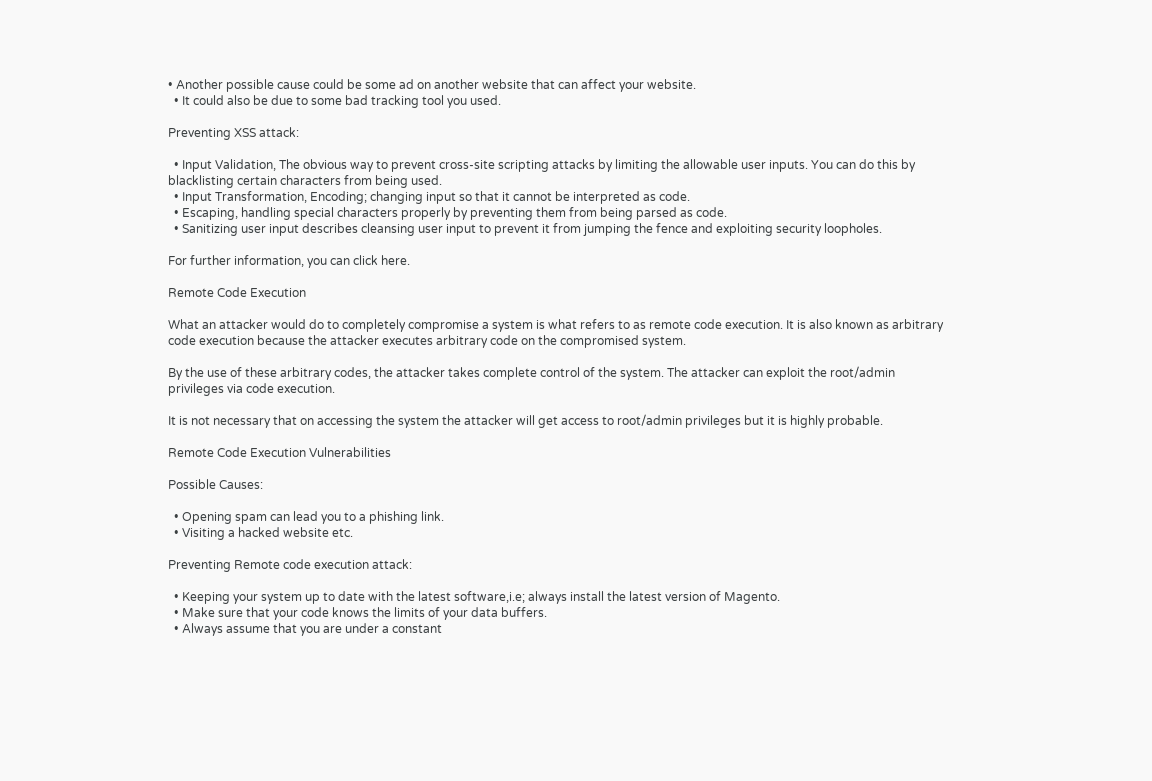• Another possible cause could be some ad on another website that can affect your website.
  • It could also be due to some bad tracking tool you used.

Preventing XSS attack:

  • Input Validation, The obvious way to prevent cross-site scripting attacks by limiting the allowable user inputs. You can do this by blacklisting certain characters from being used.
  • Input Transformation, Encoding; changing input so that it cannot be interpreted as code.
  • Escaping, handling special characters properly by preventing them from being parsed as code.
  • Sanitizing user input describes cleansing user input to prevent it from jumping the fence and exploiting security loopholes.

For further information, you can click here.

Remote Code Execution

What an attacker would do to completely compromise a system is what refers to as remote code execution. It is also known as arbitrary code execution because the attacker executes arbitrary code on the compromised system.

By the use of these arbitrary codes, the attacker takes complete control of the system. The attacker can exploit the root/admin privileges via code execution.

It is not necessary that on accessing the system the attacker will get access to root/admin privileges but it is highly probable.

Remote Code Execution Vulnerabilities

Possible Causes:

  • Opening spam can lead you to a phishing link.
  • Visiting a hacked website etc.

Preventing Remote code execution attack:

  • Keeping your system up to date with the latest software,i.e; always install the latest version of Magento.
  • Make sure that your code knows the limits of your data buffers.
  • Always assume that you are under a constant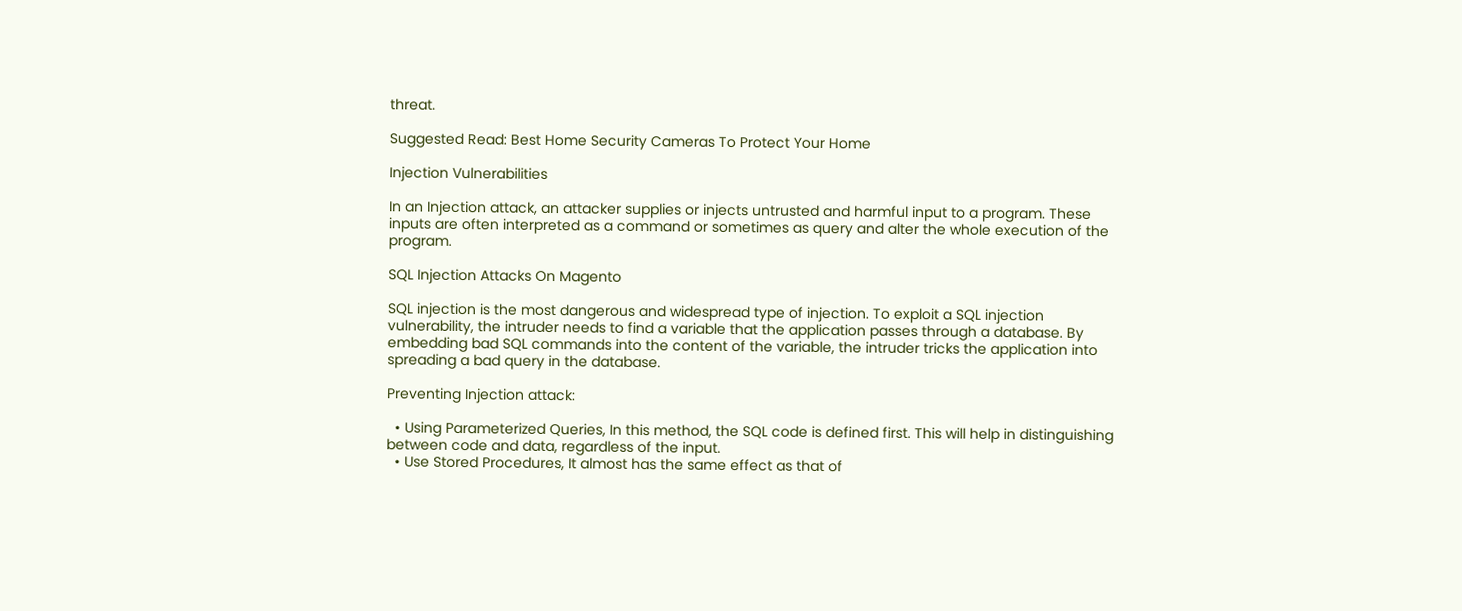threat.

Suggested Read: Best Home Security Cameras To Protect Your Home

Injection Vulnerabilities

In an Injection attack, an attacker supplies or injects untrusted and harmful input to a program. These inputs are often interpreted as a command or sometimes as query and alter the whole execution of the program.

SQL Injection Attacks On Magento

SQL injection is the most dangerous and widespread type of injection. To exploit a SQL injection vulnerability, the intruder needs to find a variable that the application passes through a database. By embedding bad SQL commands into the content of the variable, the intruder tricks the application into spreading a bad query in the database.

Preventing Injection attack:

  • Using Parameterized Queries, In this method, the SQL code is defined first. This will help in distinguishing between code and data, regardless of the input.
  • Use Stored Procedures, It almost has the same effect as that of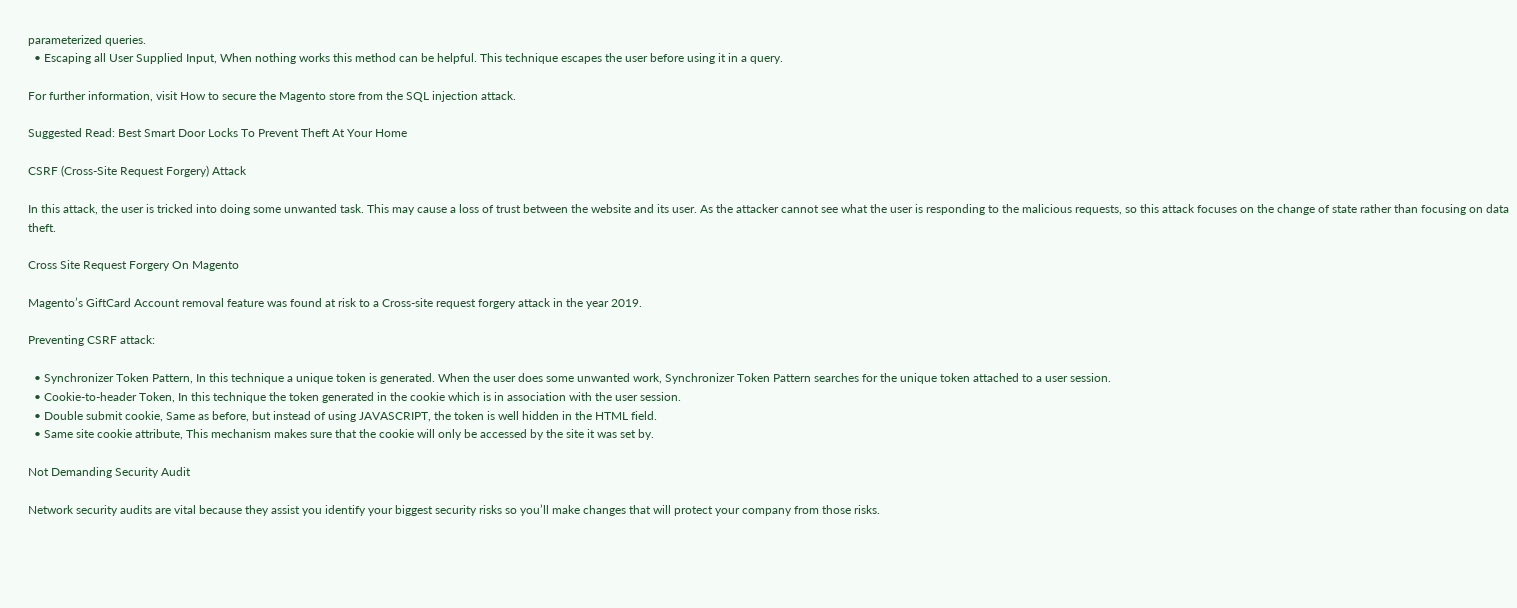parameterized queries.
  • Escaping all User Supplied Input, When nothing works this method can be helpful. This technique escapes the user before using it in a query.

For further information, visit How to secure the Magento store from the SQL injection attack.

Suggested Read: Best Smart Door Locks To Prevent Theft At Your Home

CSRF (Cross-Site Request Forgery) Attack

In this attack, the user is tricked into doing some unwanted task. This may cause a loss of trust between the website and its user. As the attacker cannot see what the user is responding to the malicious requests, so this attack focuses on the change of state rather than focusing on data theft.

Cross Site Request Forgery On Magento

Magento’s GiftCard Account removal feature was found at risk to a Cross-site request forgery attack in the year 2019.

Preventing CSRF attack:

  • Synchronizer Token Pattern, In this technique a unique token is generated. When the user does some unwanted work, Synchronizer Token Pattern searches for the unique token attached to a user session.
  • Cookie-to-header Token, In this technique the token generated in the cookie which is in association with the user session.
  • Double submit cookie, Same as before, but instead of using JAVASCRIPT, the token is well hidden in the HTML field.
  • Same site cookie attribute, This mechanism makes sure that the cookie will only be accessed by the site it was set by.

Not Demanding Security Audit

Network security audits are vital because they assist you identify your biggest security risks so you’ll make changes that will protect your company from those risks.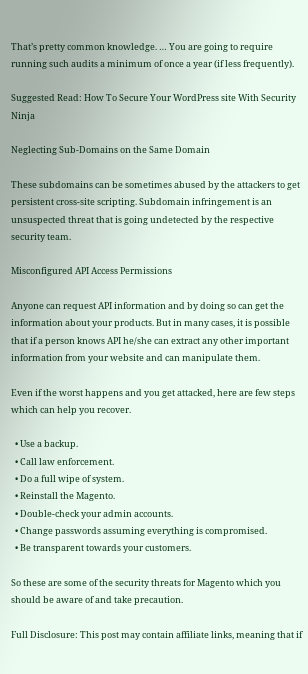That’s pretty common knowledge. … You are going to require running such audits a minimum of once a year (if less frequently).

Suggested Read: How To Secure Your WordPress site With Security Ninja

Neglecting Sub-Domains on the Same Domain

These subdomains can be sometimes abused by the attackers to get persistent cross-site scripting. Subdomain infringement is an unsuspected threat that is going undetected by the respective security team.

Misconfigured API Access Permissions

Anyone can request API information and by doing so can get the information about your products. But in many cases, it is possible that if a person knows API he/she can extract any other important information from your website and can manipulate them.

Even if the worst happens and you get attacked, here are few steps which can help you recover.

  • Use a backup.
  • Call law enforcement.
  • Do a full wipe of system.
  • Reinstall the Magento.
  • Double-check your admin accounts.
  • Change passwords assuming everything is compromised.
  • Be transparent towards your customers.

So these are some of the security threats for Magento which you should be aware of and take precaution.

Full Disclosure: This post may contain affiliate links, meaning that if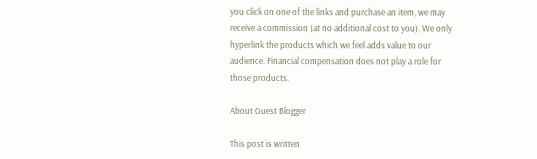you click on one of the links and purchase an item, we may receive a commission (at no additional cost to you). We only hyperlink the products which we feel adds value to our audience. Financial compensation does not play a role for those products.

About Guest Blogger

This post is written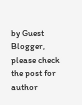by Guest Blogger, please check the post for author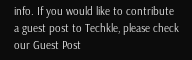info. If you would like to contribute a guest post to Techkle, please check our Guest Post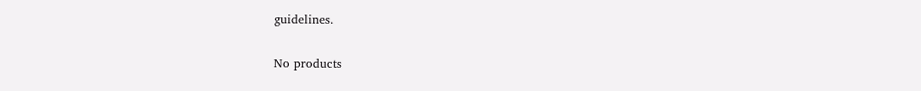guidelines.

No products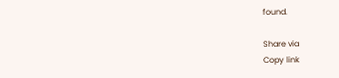found.

Share via
Copy link